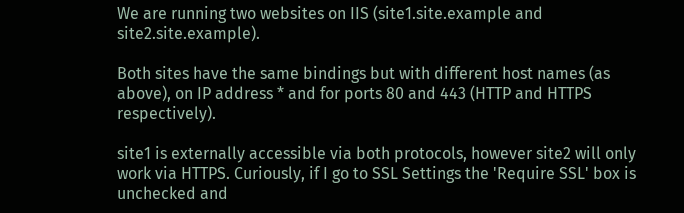We are running two websites on IIS (site1.site.example and site2.site.example).

Both sites have the same bindings but with different host names (as above), on IP address * and for ports 80 and 443 (HTTP and HTTPS respectively).

site1 is externally accessible via both protocols, however site2 will only work via HTTPS. Curiously, if I go to SSL Settings the 'Require SSL' box is unchecked and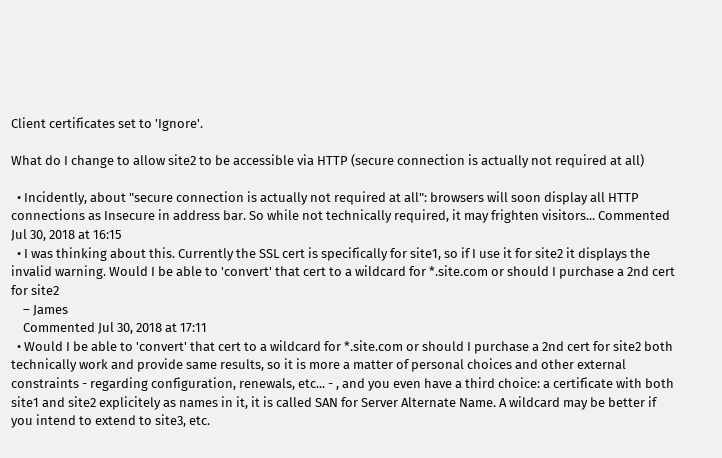Client certificates set to 'Ignore'.

What do I change to allow site2 to be accessible via HTTP (secure connection is actually not required at all)

  • Incidently, about "secure connection is actually not required at all": browsers will soon display all HTTP connections as Insecure in address bar. So while not technically required, it may frighten visitors... Commented Jul 30, 2018 at 16:15
  • I was thinking about this. Currently the SSL cert is specifically for site1, so if I use it for site2 it displays the invalid warning. Would I be able to 'convert' that cert to a wildcard for *.site.com or should I purchase a 2nd cert for site2
    – James
    Commented Jul 30, 2018 at 17:11
  • Would I be able to 'convert' that cert to a wildcard for *.site.com or should I purchase a 2nd cert for site2 both technically work and provide same results, so it is more a matter of personal choices and other external constraints - regarding configuration, renewals, etc... - , and you even have a third choice: a certificate with both site1 and site2 explicitely as names in it, it is called SAN for Server Alternate Name. A wildcard may be better if you intend to extend to site3, etc.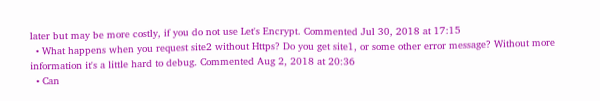later but may be more costly, if you do not use Let's Encrypt. Commented Jul 30, 2018 at 17:15
  • What happens when you request site2 without Https? Do you get site1, or some other error message? Without more information it's a little hard to debug. Commented Aug 2, 2018 at 20:36
  • Can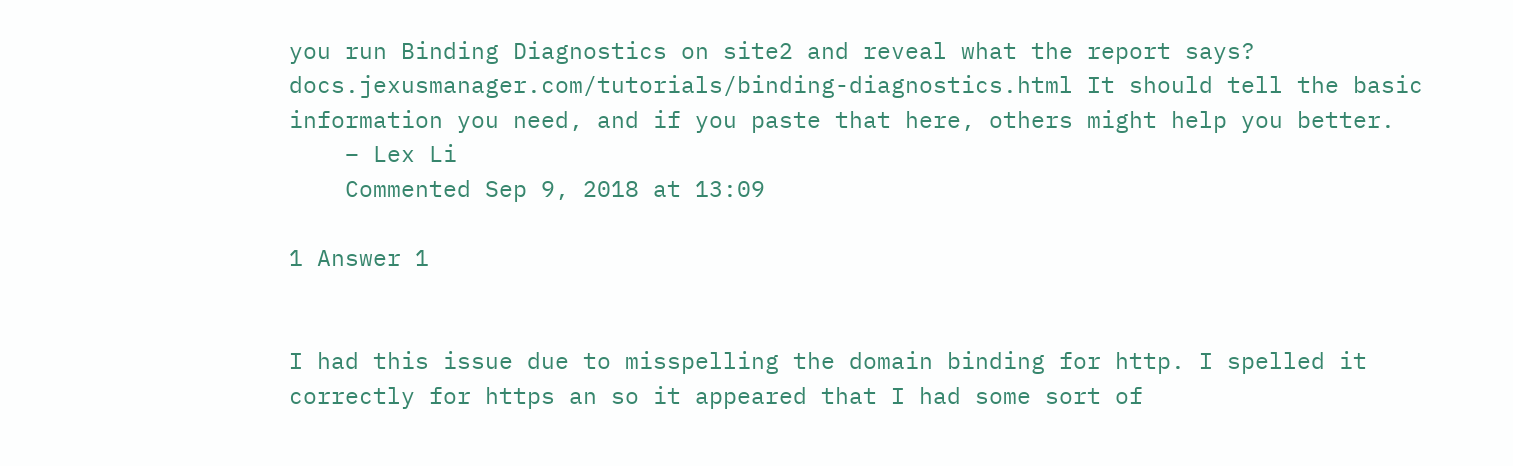you run Binding Diagnostics on site2 and reveal what the report says? docs.jexusmanager.com/tutorials/binding-diagnostics.html It should tell the basic information you need, and if you paste that here, others might help you better.
    – Lex Li
    Commented Sep 9, 2018 at 13:09

1 Answer 1


I had this issue due to misspelling the domain binding for http. I spelled it correctly for https an so it appeared that I had some sort of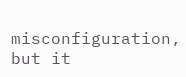misconfiguration, but it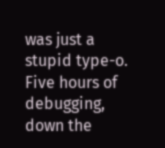was just a stupid type-o. Five hours of debugging, down the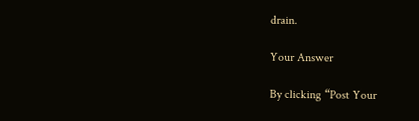drain.

Your Answer

By clicking “Post Your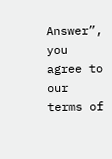Answer”, you agree to our terms of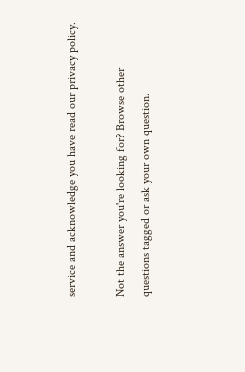service and acknowledge you have read our privacy policy.

Not the answer you're looking for? Browse other questions tagged or ask your own question.